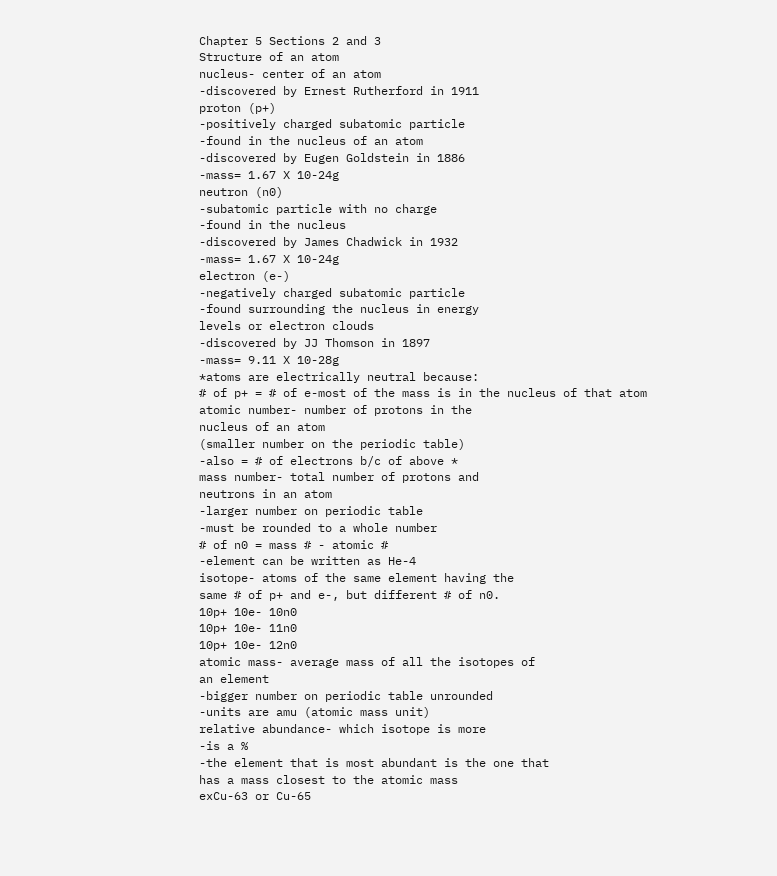Chapter 5 Sections 2 and 3
Structure of an atom
nucleus- center of an atom
-discovered by Ernest Rutherford in 1911
proton (p+)
-positively charged subatomic particle
-found in the nucleus of an atom
-discovered by Eugen Goldstein in 1886
-mass= 1.67 X 10-24g
neutron (n0)
-subatomic particle with no charge
-found in the nucleus
-discovered by James Chadwick in 1932
-mass= 1.67 X 10-24g
electron (e-)
-negatively charged subatomic particle
-found surrounding the nucleus in energy
levels or electron clouds
-discovered by JJ Thomson in 1897
-mass= 9.11 X 10-28g
*atoms are electrically neutral because:
# of p+ = # of e-most of the mass is in the nucleus of that atom
atomic number- number of protons in the
nucleus of an atom
(smaller number on the periodic table)
-also = # of electrons b/c of above *
mass number- total number of protons and
neutrons in an atom
-larger number on periodic table
-must be rounded to a whole number
# of n0 = mass # - atomic #
-element can be written as He-4
isotope- atoms of the same element having the
same # of p+ and e-, but different # of n0.
10p+ 10e- 10n0
10p+ 10e- 11n0
10p+ 10e- 12n0
atomic mass- average mass of all the isotopes of
an element
-bigger number on periodic table unrounded
-units are amu (atomic mass unit)
relative abundance- which isotope is more
-is a %
-the element that is most abundant is the one that
has a mass closest to the atomic mass
exCu-63 or Cu-65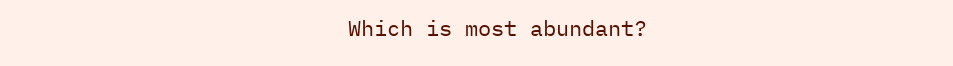Which is most abundant?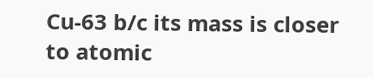Cu-63 b/c its mass is closer to atomic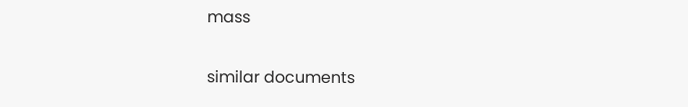mass

similar documents